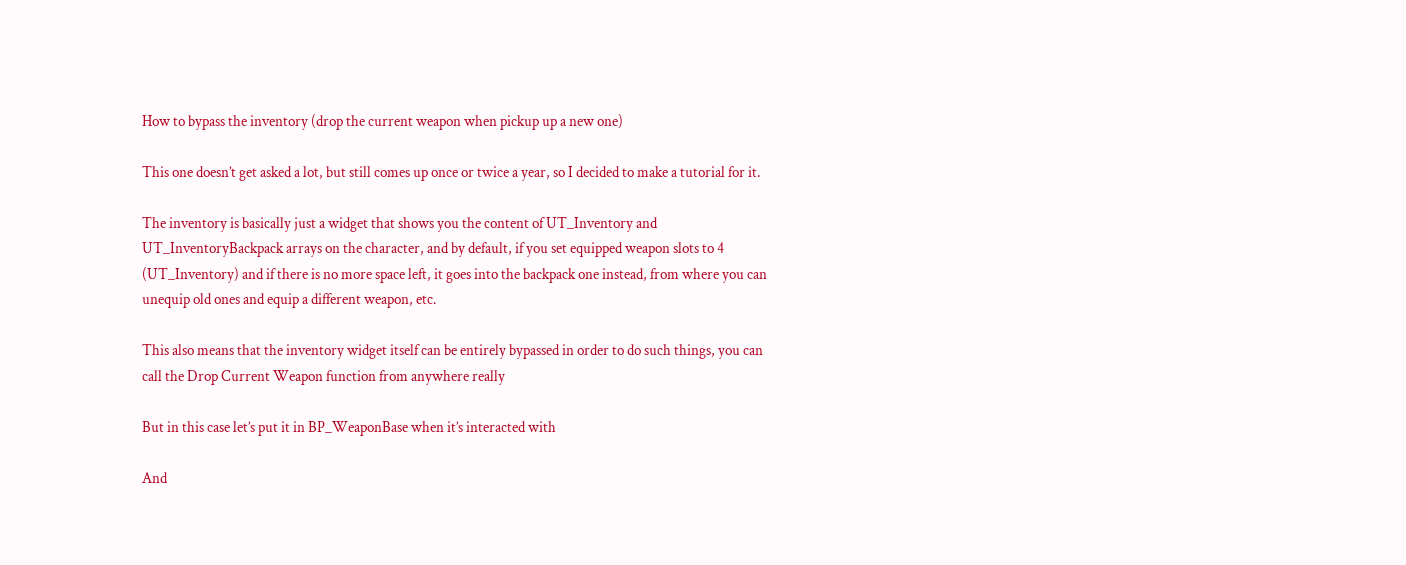How to bypass the inventory (drop the current weapon when pickup up a new one)

This one doesn’t get asked a lot, but still comes up once or twice a year, so I decided to make a tutorial for it.

The inventory is basically just a widget that shows you the content of UT_Inventory and UT_InventoryBackpack arrays on the character, and by default, if you set equipped weapon slots to 4 (UT_Inventory) and if there is no more space left, it goes into the backpack one instead, from where you can unequip old ones and equip a different weapon, etc.

This also means that the inventory widget itself can be entirely bypassed in order to do such things, you can call the Drop Current Weapon function from anywhere really

But in this case let’s put it in BP_WeaponBase when it’s interacted with

And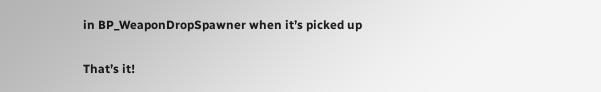in BP_WeaponDropSpawner when it’s picked up

That’s it!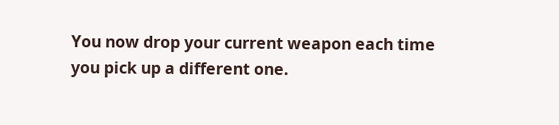You now drop your current weapon each time you pick up a different one.